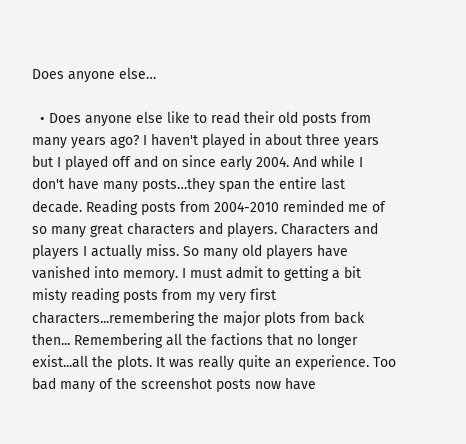Does anyone else…

  • Does anyone else like to read their old posts from many years ago? I haven't played in about three years but I played off and on since early 2004. And while I don't have many posts…they span the entire last decade. Reading posts from 2004-2010 reminded me of so many great characters and players. Characters and players I actually miss. So many old players have vanished into memory. I must admit to getting a bit misty reading posts from my very first characters...remembering the major plots from back then... Remembering all the factions that no longer exist...all the plots. It was really quite an experience. Too bad many of the screenshot posts now have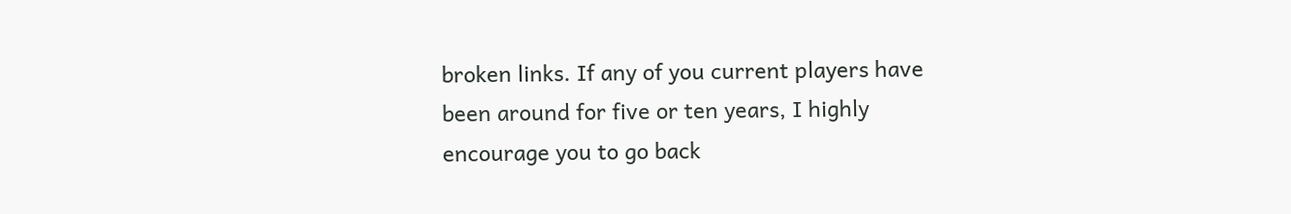broken links. If any of you current players have been around for five or ten years, I highly encourage you to go back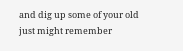and dig up some of your old just might remember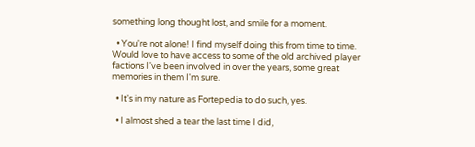something long thought lost, and smile for a moment.

  • You're not alone! I find myself doing this from time to time. Would love to have access to some of the old archived player factions I've been involved in over the years, some great memories in them I'm sure.

  • It's in my nature as Fortepedia to do such, yes.

  • I almost shed a tear the last time I did,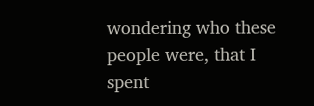wondering who these people were, that I spent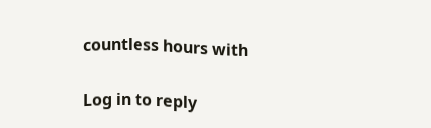countless hours with

Log in to reply